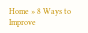Home » 8 Ways to Improve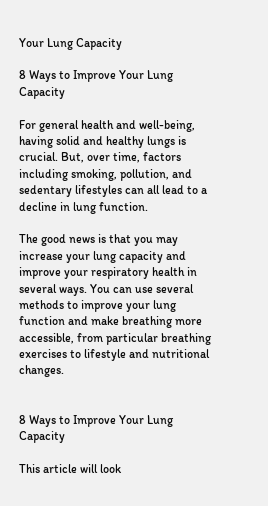Your Lung Capacity

8 Ways to Improve Your Lung Capacity

For general health and well-being, having solid and healthy lungs is crucial. But, over time, factors including smoking, pollution, and sedentary lifestyles can all lead to a decline in lung function.

The good news is that you may increase your lung capacity and improve your respiratory health in several ways. You can use several methods to improve your lung function and make breathing more accessible, from particular breathing exercises to lifestyle and nutritional changes.


8 Ways to Improve Your Lung Capacity

This article will look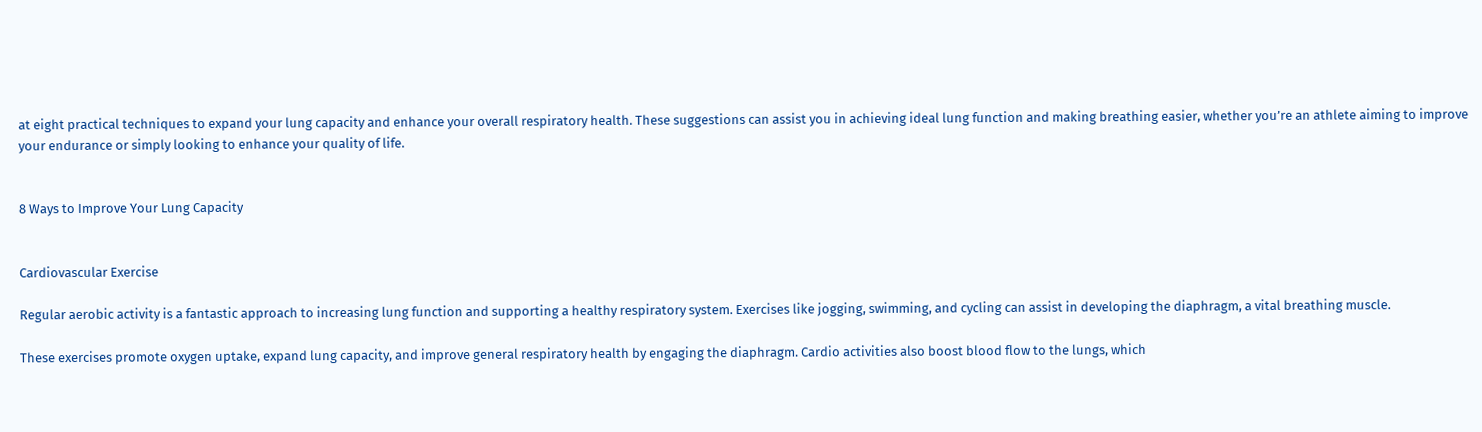at eight practical techniques to expand your lung capacity and enhance your overall respiratory health. These suggestions can assist you in achieving ideal lung function and making breathing easier, whether you’re an athlete aiming to improve your endurance or simply looking to enhance your quality of life.


8 Ways to Improve Your Lung Capacity


Cardiovascular Exercise

Regular aerobic activity is a fantastic approach to increasing lung function and supporting a healthy respiratory system. Exercises like jogging, swimming, and cycling can assist in developing the diaphragm, a vital breathing muscle.

These exercises promote oxygen uptake, expand lung capacity, and improve general respiratory health by engaging the diaphragm. Cardio activities also boost blood flow to the lungs, which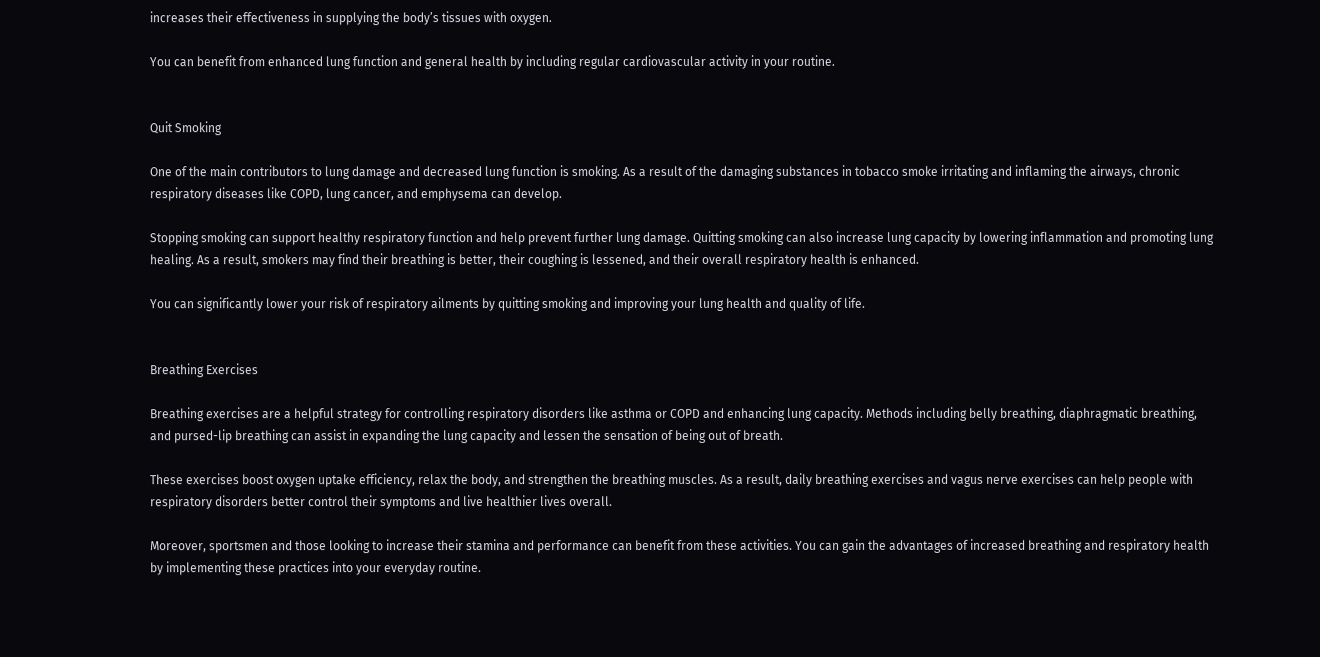increases their effectiveness in supplying the body’s tissues with oxygen.

You can benefit from enhanced lung function and general health by including regular cardiovascular activity in your routine.


Quit Smoking

One of the main contributors to lung damage and decreased lung function is smoking. As a result of the damaging substances in tobacco smoke irritating and inflaming the airways, chronic respiratory diseases like COPD, lung cancer, and emphysema can develop.

Stopping smoking can support healthy respiratory function and help prevent further lung damage. Quitting smoking can also increase lung capacity by lowering inflammation and promoting lung healing. As a result, smokers may find their breathing is better, their coughing is lessened, and their overall respiratory health is enhanced.

You can significantly lower your risk of respiratory ailments by quitting smoking and improving your lung health and quality of life.


Breathing Exercises

Breathing exercises are a helpful strategy for controlling respiratory disorders like asthma or COPD and enhancing lung capacity. Methods including belly breathing, diaphragmatic breathing, and pursed-lip breathing can assist in expanding the lung capacity and lessen the sensation of being out of breath.

These exercises boost oxygen uptake efficiency, relax the body, and strengthen the breathing muscles. As a result, daily breathing exercises and vagus nerve exercises can help people with respiratory disorders better control their symptoms and live healthier lives overall.

Moreover, sportsmen and those looking to increase their stamina and performance can benefit from these activities. You can gain the advantages of increased breathing and respiratory health by implementing these practices into your everyday routine.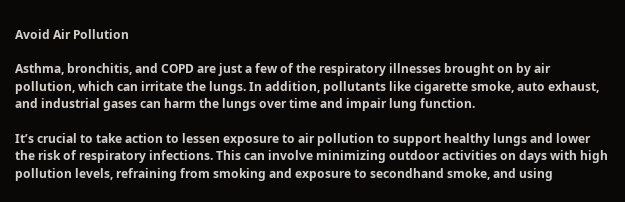Avoid Air Pollution

Asthma, bronchitis, and COPD are just a few of the respiratory illnesses brought on by air pollution, which can irritate the lungs. In addition, pollutants like cigarette smoke, auto exhaust, and industrial gases can harm the lungs over time and impair lung function.

It’s crucial to take action to lessen exposure to air pollution to support healthy lungs and lower the risk of respiratory infections. This can involve minimizing outdoor activities on days with high pollution levels, refraining from smoking and exposure to secondhand smoke, and using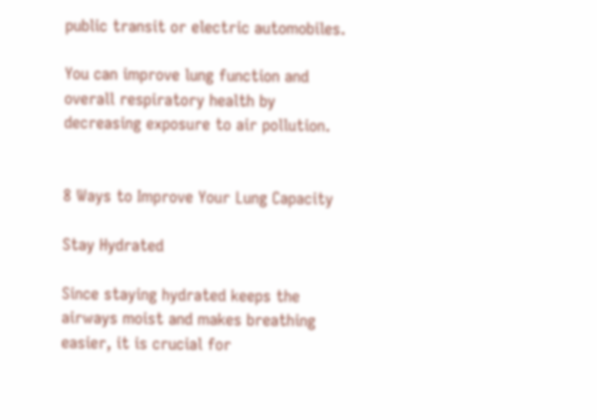public transit or electric automobiles.

You can improve lung function and overall respiratory health by decreasing exposure to air pollution.


8 Ways to Improve Your Lung Capacity

Stay Hydrated

Since staying hydrated keeps the airways moist and makes breathing easier, it is crucial for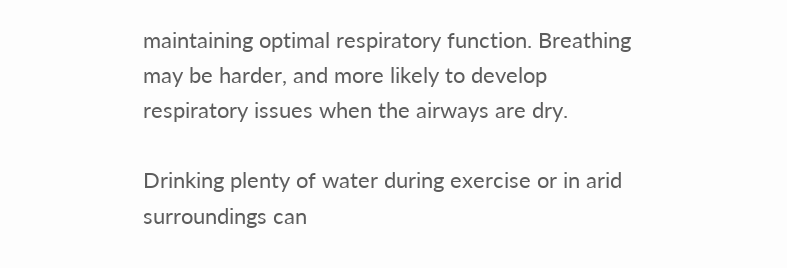maintaining optimal respiratory function. Breathing may be harder, and more likely to develop respiratory issues when the airways are dry.

Drinking plenty of water during exercise or in arid surroundings can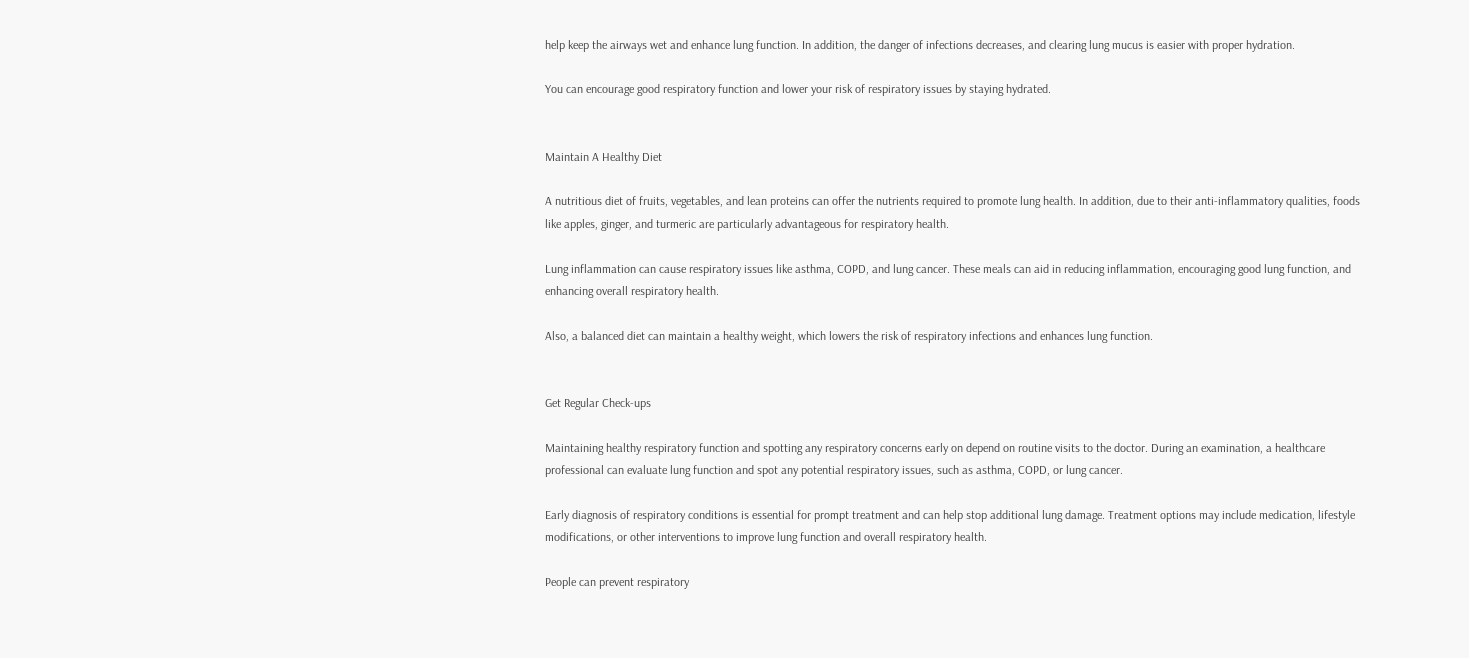help keep the airways wet and enhance lung function. In addition, the danger of infections decreases, and clearing lung mucus is easier with proper hydration.

You can encourage good respiratory function and lower your risk of respiratory issues by staying hydrated.


Maintain A Healthy Diet

A nutritious diet of fruits, vegetables, and lean proteins can offer the nutrients required to promote lung health. In addition, due to their anti-inflammatory qualities, foods like apples, ginger, and turmeric are particularly advantageous for respiratory health.

Lung inflammation can cause respiratory issues like asthma, COPD, and lung cancer. These meals can aid in reducing inflammation, encouraging good lung function, and enhancing overall respiratory health.

Also, a balanced diet can maintain a healthy weight, which lowers the risk of respiratory infections and enhances lung function.


Get Regular Check-ups

Maintaining healthy respiratory function and spotting any respiratory concerns early on depend on routine visits to the doctor. During an examination, a healthcare professional can evaluate lung function and spot any potential respiratory issues, such as asthma, COPD, or lung cancer.

Early diagnosis of respiratory conditions is essential for prompt treatment and can help stop additional lung damage. Treatment options may include medication, lifestyle modifications, or other interventions to improve lung function and overall respiratory health.

People can prevent respiratory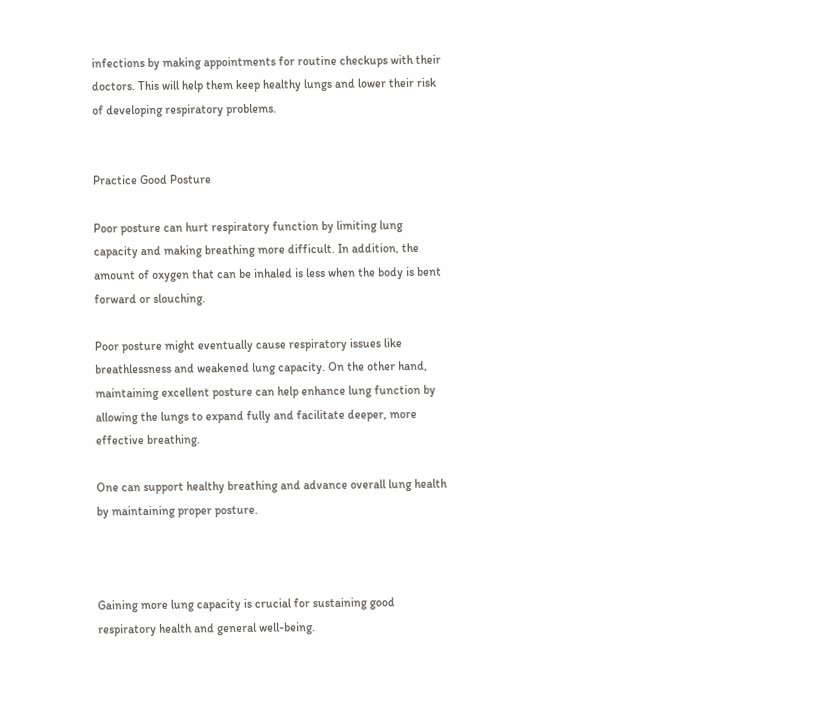infections by making appointments for routine checkups with their doctors. This will help them keep healthy lungs and lower their risk of developing respiratory problems.


Practice Good Posture

Poor posture can hurt respiratory function by limiting lung capacity and making breathing more difficult. In addition, the amount of oxygen that can be inhaled is less when the body is bent forward or slouching.

Poor posture might eventually cause respiratory issues like breathlessness and weakened lung capacity. On the other hand, maintaining excellent posture can help enhance lung function by allowing the lungs to expand fully and facilitate deeper, more effective breathing.

One can support healthy breathing and advance overall lung health by maintaining proper posture.



Gaining more lung capacity is crucial for sustaining good respiratory health and general well-being.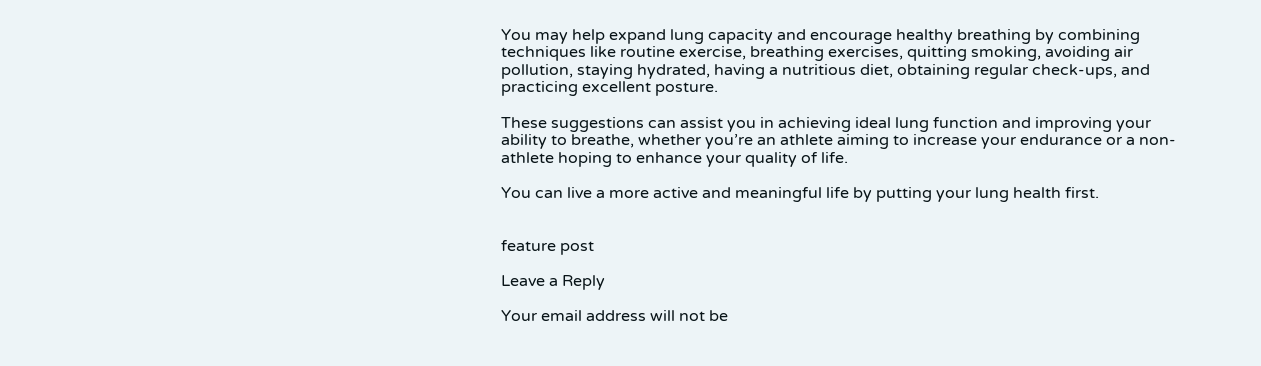You may help expand lung capacity and encourage healthy breathing by combining techniques like routine exercise, breathing exercises, quitting smoking, avoiding air pollution, staying hydrated, having a nutritious diet, obtaining regular check-ups, and practicing excellent posture.

These suggestions can assist you in achieving ideal lung function and improving your ability to breathe, whether you’re an athlete aiming to increase your endurance or a non-athlete hoping to enhance your quality of life.

You can live a more active and meaningful life by putting your lung health first.


feature post

Leave a Reply

Your email address will not be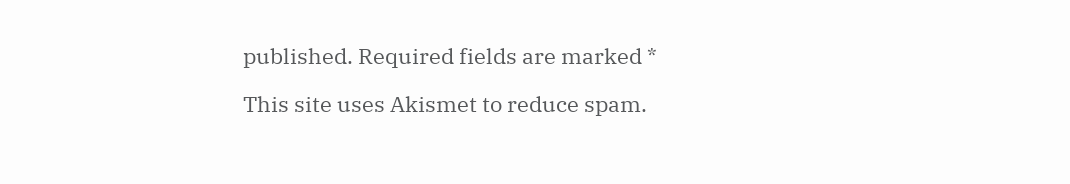published. Required fields are marked *

This site uses Akismet to reduce spam.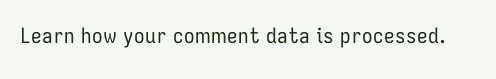Learn how your comment data is processed.